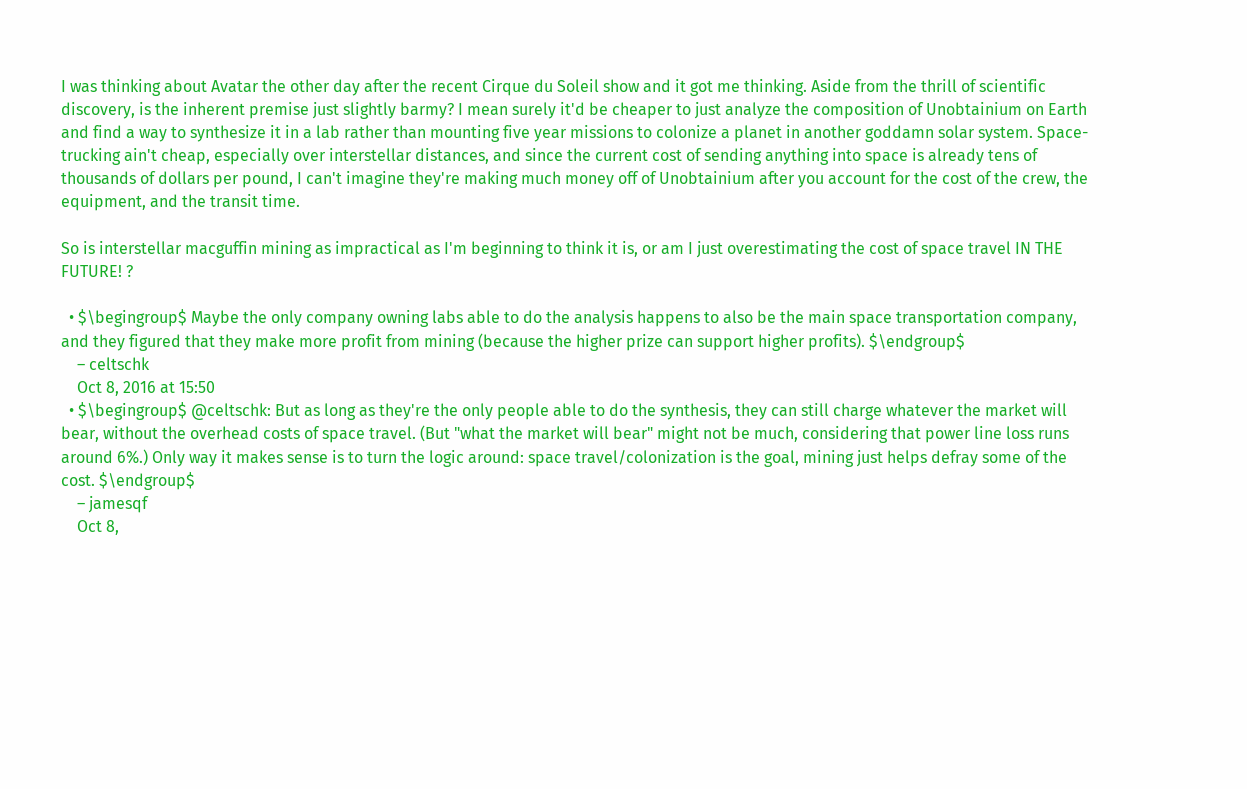I was thinking about Avatar the other day after the recent Cirque du Soleil show and it got me thinking. Aside from the thrill of scientific discovery, is the inherent premise just slightly barmy? I mean surely it'd be cheaper to just analyze the composition of Unobtainium on Earth and find a way to synthesize it in a lab rather than mounting five year missions to colonize a planet in another goddamn solar system. Space-trucking ain't cheap, especially over interstellar distances, and since the current cost of sending anything into space is already tens of thousands of dollars per pound, I can't imagine they're making much money off of Unobtainium after you account for the cost of the crew, the equipment, and the transit time.

So is interstellar macguffin mining as impractical as I'm beginning to think it is, or am I just overestimating the cost of space travel IN THE FUTURE! ?

  • $\begingroup$ Maybe the only company owning labs able to do the analysis happens to also be the main space transportation company, and they figured that they make more profit from mining (because the higher prize can support higher profits). $\endgroup$
    – celtschk
    Oct 8, 2016 at 15:50
  • $\begingroup$ @celtschk: But as long as they're the only people able to do the synthesis, they can still charge whatever the market will bear, without the overhead costs of space travel. (But "what the market will bear" might not be much, considering that power line loss runs around 6%.) Only way it makes sense is to turn the logic around: space travel/colonization is the goal, mining just helps defray some of the cost. $\endgroup$
    – jamesqf
    Oct 8,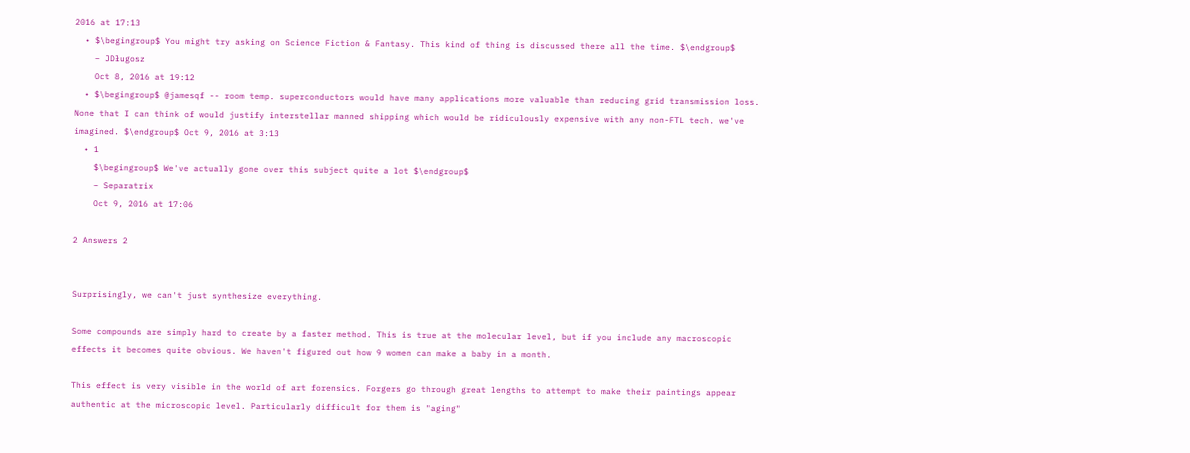2016 at 17:13
  • $\begingroup$ You might try asking on Science Fiction & Fantasy. This kind of thing is discussed there all the time. $\endgroup$
    – JDługosz
    Oct 8, 2016 at 19:12
  • $\begingroup$ @jamesqf -- room temp. superconductors would have many applications more valuable than reducing grid transmission loss. None that I can think of would justify interstellar manned shipping which would be ridiculously expensive with any non-FTL tech. we've imagined. $\endgroup$ Oct 9, 2016 at 3:13
  • 1
    $\begingroup$ We've actually gone over this subject quite a lot $\endgroup$
    – Separatrix
    Oct 9, 2016 at 17:06

2 Answers 2


Surprisingly, we can't just synthesize everything.

Some compounds are simply hard to create by a faster method. This is true at the molecular level, but if you include any macroscopic effects it becomes quite obvious. We haven't figured out how 9 women can make a baby in a month.

This effect is very visible in the world of art forensics. Forgers go through great lengths to attempt to make their paintings appear authentic at the microscopic level. Particularly difficult for them is "aging"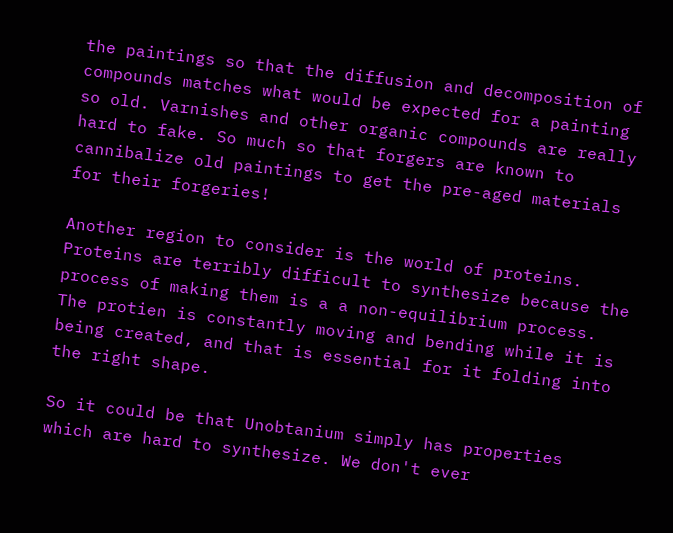the paintings so that the diffusion and decomposition of compounds matches what would be expected for a painting so old. Varnishes and other organic compounds are really hard to fake. So much so that forgers are known to cannibalize old paintings to get the pre-aged materials for their forgeries!

Another region to consider is the world of proteins. Proteins are terribly difficult to synthesize because the process of making them is a a non-equilibrium process. The protien is constantly moving and bending while it is being created, and that is essential for it folding into the right shape.

So it could be that Unobtanium simply has properties which are hard to synthesize. We don't ever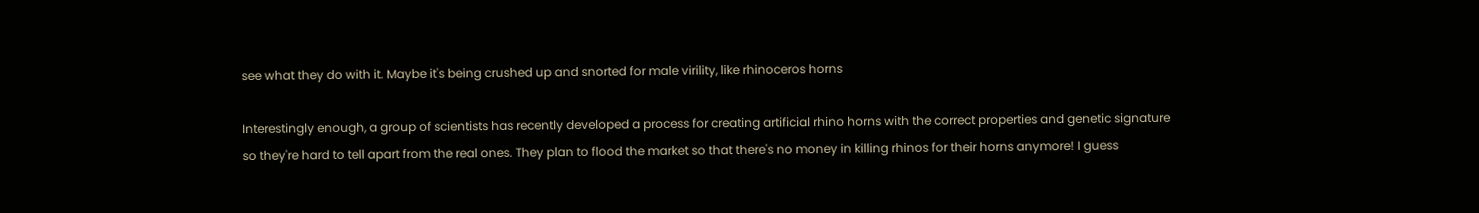see what they do with it. Maybe it's being crushed up and snorted for male virility, like rhinoceros horns

Interestingly enough, a group of scientists has recently developed a process for creating artificial rhino horns with the correct properties and genetic signature so they're hard to tell apart from the real ones. They plan to flood the market so that there's no money in killing rhinos for their horns anymore! I guess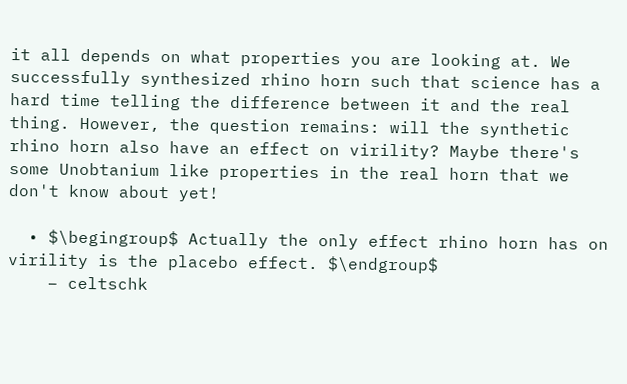it all depends on what properties you are looking at. We successfully synthesized rhino horn such that science has a hard time telling the difference between it and the real thing. However, the question remains: will the synthetic rhino horn also have an effect on virility? Maybe there's some Unobtanium like properties in the real horn that we don't know about yet!

  • $\begingroup$ Actually the only effect rhino horn has on virility is the placebo effect. $\endgroup$
    – celtschk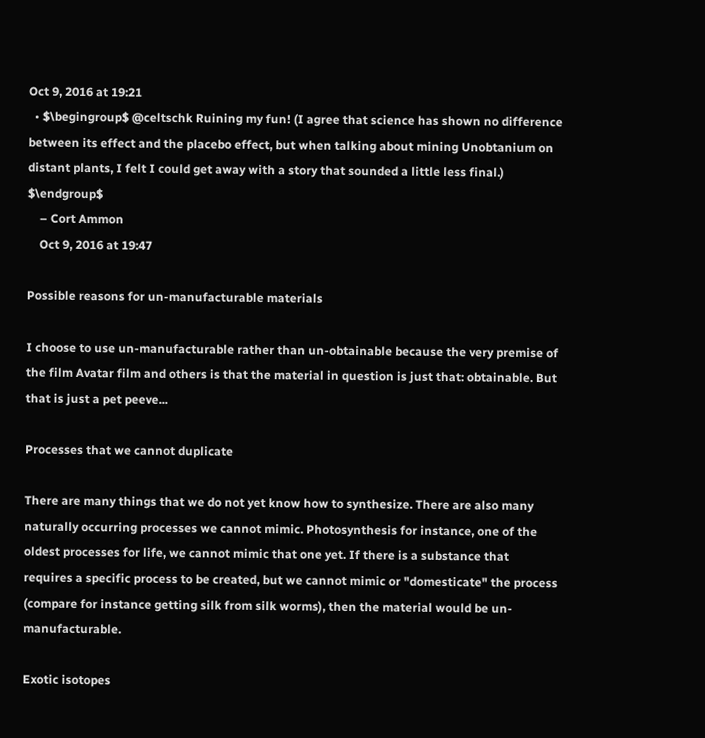Oct 9, 2016 at 19:21
  • $\begingroup$ @celtschk Ruining my fun! (I agree that science has shown no difference between its effect and the placebo effect, but when talking about mining Unobtanium on distant plants, I felt I could get away with a story that sounded a little less final.) $\endgroup$
    – Cort Ammon
    Oct 9, 2016 at 19:47

Possible reasons for un-manufacturable materials

I choose to use un-manufacturable rather than un-obtainable because the very premise of the film Avatar film and others is that the material in question is just that: obtainable. But that is just a pet peeve...

Processes that we cannot duplicate

There are many things that we do not yet know how to synthesize. There are also many naturally occurring processes we cannot mimic. Photosynthesis for instance, one of the oldest processes for life, we cannot mimic that one yet. If there is a substance that requires a specific process to be created, but we cannot mimic or "domesticate" the process (compare for instance getting silk from silk worms), then the material would be un-manufacturable.

Exotic isotopes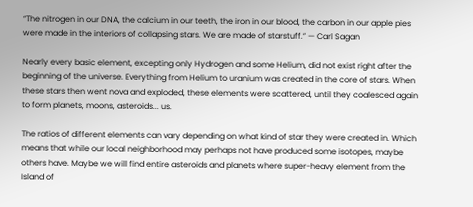“The nitrogen in our DNA, the calcium in our teeth, the iron in our blood, the carbon in our apple pies were made in the interiors of collapsing stars. We are made of starstuff.” — Carl Sagan

Nearly every basic element, excepting only Hydrogen and some Helium, did not exist right after the beginning of the universe. Everything from Helium to uranium was created in the core of stars. When these stars then went nova and exploded, these elements were scattered, until they coalesced again to form planets, moons, asteroids... us.

The ratios of different elements can vary depending on what kind of star they were created in. Which means that while our local neighborhood may perhaps not have produced some isotopes, maybe others have. Maybe we will find entire asteroids and planets where super-heavy element from the Island of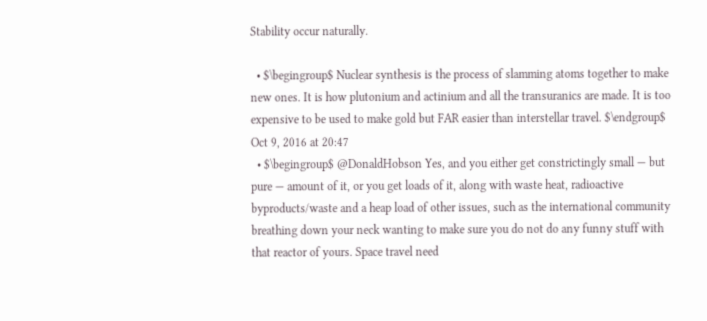Stability occur naturally.

  • $\begingroup$ Nuclear synthesis is the process of slamming atoms together to make new ones. It is how plutonium and actinium and all the transuranics are made. It is too expensive to be used to make gold but FAR easier than interstellar travel. $\endgroup$ Oct 9, 2016 at 20:47
  • $\begingroup$ @DonaldHobson Yes, and you either get constrictingly small — but pure — amount of it, or you get loads of it, along with waste heat, radioactive byproducts/waste and a heap load of other issues, such as the international community breathing down your neck wanting to make sure you do not do any funny stuff with that reactor of yours. Space travel need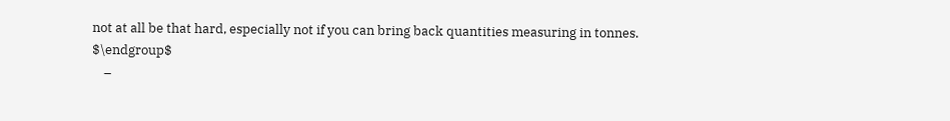not at all be that hard, especially not if you can bring back quantities measuring in tonnes. $\endgroup$
    –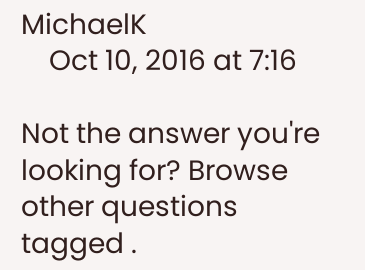MichaelK
    Oct 10, 2016 at 7:16

Not the answer you're looking for? Browse other questions tagged .